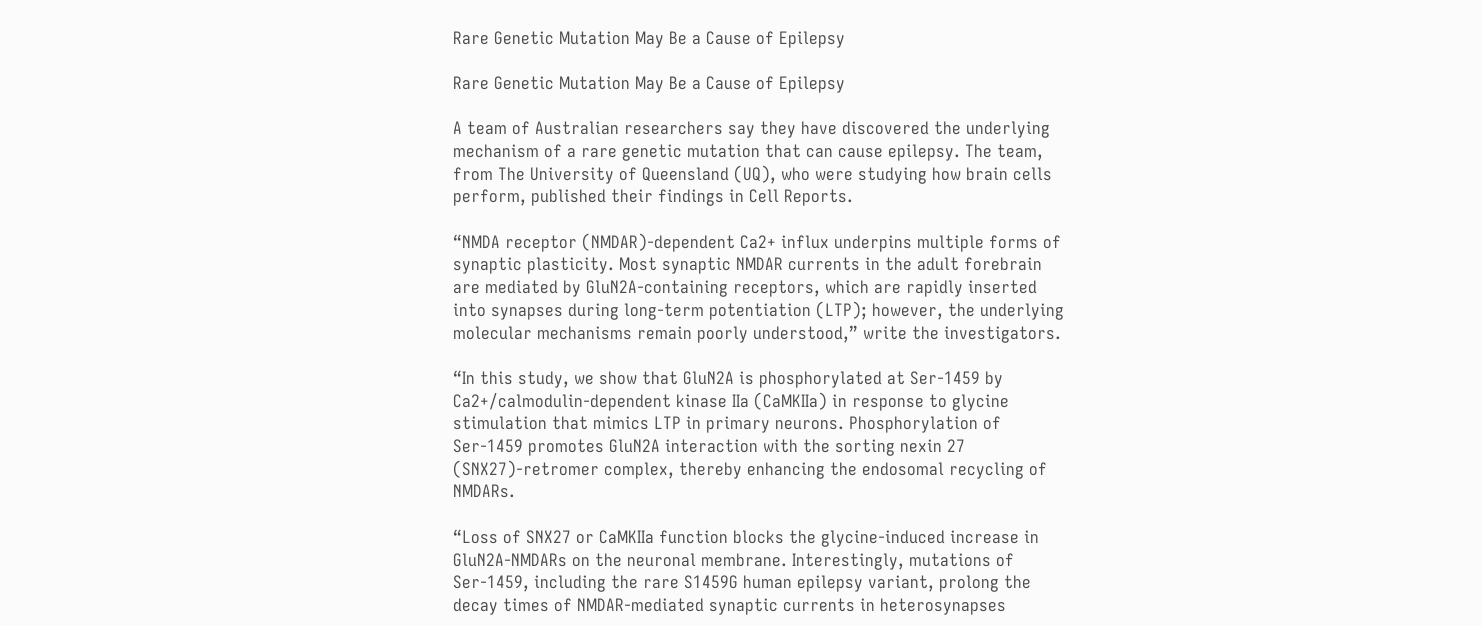Rare Genetic Mutation May Be a Cause of Epilepsy

Rare Genetic Mutation May Be a Cause of Epilepsy

A team of Australian researchers say they have discovered the underlying mechanism of a rare genetic mutation that can cause epilepsy. The team, from The University of Queensland (UQ), who were studying how brain cells perform, published their findings in Cell Reports.

“NMDA receptor (NMDAR)-dependent Ca2+ influx underpins multiple forms of synaptic plasticity. Most synaptic NMDAR currents in the adult forebrain are mediated by GluN2A-containing receptors, which are rapidly inserted into synapses during long-term potentiation (LTP); however, the underlying molecular mechanisms remain poorly understood,” write the investigators.

“In this study, we show that GluN2A is phosphorylated at Ser-1459 by Ca2+/calmodulin-dependent kinase IIa (CaMKIIa) in response to glycine stimulation that mimics LTP in primary neurons. Phosphorylation of Ser-1459 promotes GluN2A interaction with the sorting nexin 27 (SNX27)-retromer complex, thereby enhancing the endosomal recycling of NMDARs.

“Loss of SNX27 or CaMKIIa function blocks the glycine-induced increase in GluN2A-NMDARs on the neuronal membrane. Interestingly, mutations of Ser-1459, including the rare S1459G human epilepsy variant, prolong the decay times of NMDAR-mediated synaptic currents in heterosynapses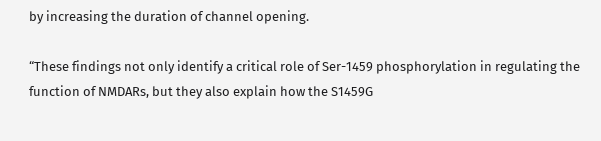by increasing the duration of channel opening.

“These findings not only identify a critical role of Ser-1459 phosphorylation in regulating the function of NMDARs, but they also explain how the S1459G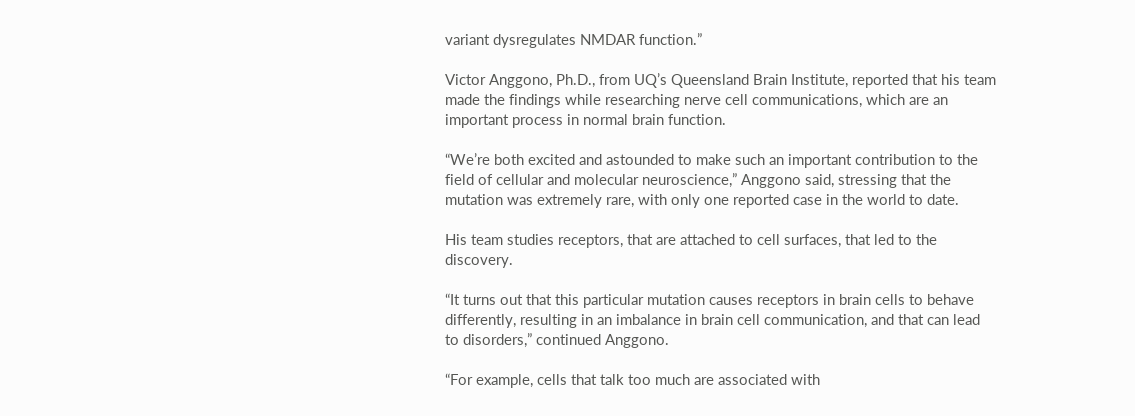variant dysregulates NMDAR function.”

Victor Anggono, Ph.D., from UQ’s Queensland Brain Institute, reported that his team made the findings while researching nerve cell communications, which are an important process in normal brain function.

“We’re both excited and astounded to make such an important contribution to the field of cellular and molecular neuroscience,” Anggono said, stressing that the mutation was extremely rare, with only one reported case in the world to date.

His team studies receptors, that are attached to cell surfaces, that led to the discovery.

“It turns out that this particular mutation causes receptors in brain cells to behave differently, resulting in an imbalance in brain cell communication, and that can lead to disorders,” continued Anggono.

“For example, cells that talk too much are associated with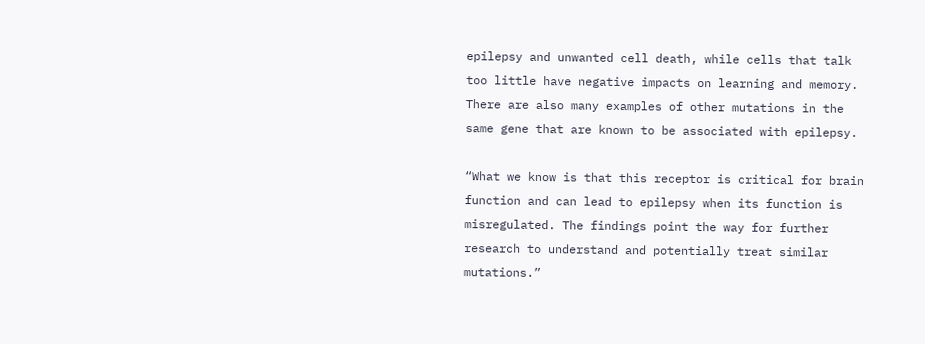epilepsy and unwanted cell death, while cells that talk too little have negative impacts on learning and memory. There are also many examples of other mutations in the same gene that are known to be associated with epilepsy.

“What we know is that this receptor is critical for brain function and can lead to epilepsy when its function is misregulated. The findings point the way for further research to understand and potentially treat similar mutations.”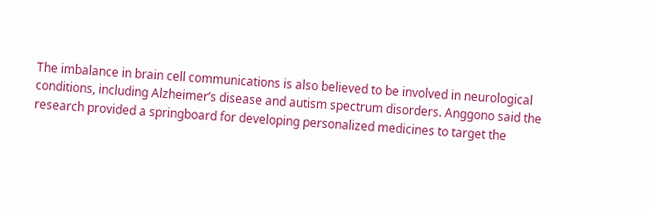The imbalance in brain cell communications is also believed to be involved in neurological conditions, including Alzheimer’s disease and autism spectrum disorders. Anggono said the research provided a springboard for developing personalized medicines to target the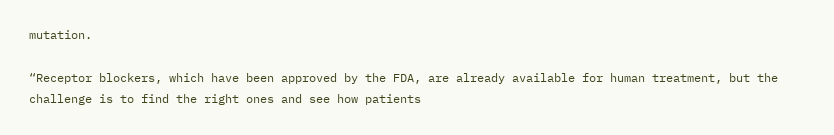mutation.

“Receptor blockers, which have been approved by the FDA, are already available for human treatment, but the challenge is to find the right ones and see how patients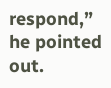respond,” he pointed out.